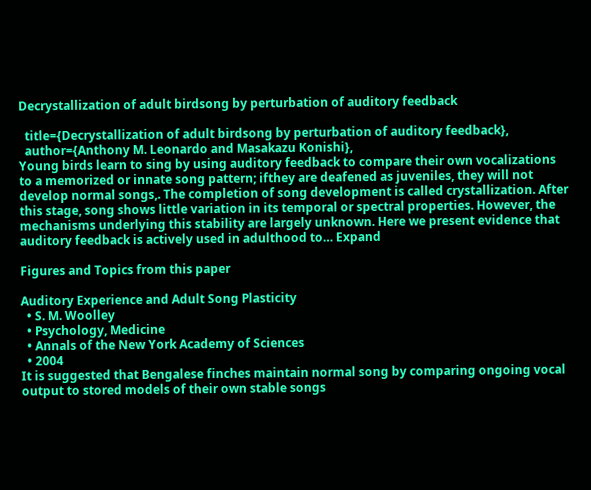Decrystallization of adult birdsong by perturbation of auditory feedback

  title={Decrystallization of adult birdsong by perturbation of auditory feedback},
  author={Anthony M. Leonardo and Masakazu Konishi},
Young birds learn to sing by using auditory feedback to compare their own vocalizations to a memorized or innate song pattern; ifthey are deafened as juveniles, they will not develop normal songs,. The completion of song development is called crystallization. After this stage, song shows little variation in its temporal or spectral properties. However, the mechanisms underlying this stability are largely unknown. Here we present evidence that auditory feedback is actively used in adulthood to… Expand

Figures and Topics from this paper

Auditory Experience and Adult Song Plasticity
  • S. M. Woolley
  • Psychology, Medicine
  • Annals of the New York Academy of Sciences
  • 2004
It is suggested that Bengalese finches maintain normal song by comparing ongoing vocal output to stored models of their own stable songs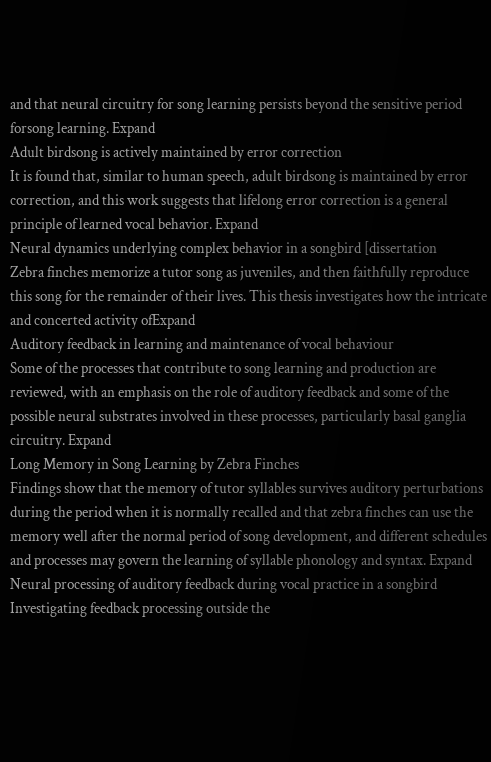and that neural circuitry for song learning persists beyond the sensitive period forsong learning. Expand
Adult birdsong is actively maintained by error correction
It is found that, similar to human speech, adult birdsong is maintained by error correction, and this work suggests that lifelong error correction is a general principle of learned vocal behavior. Expand
Neural dynamics underlying complex behavior in a songbird [dissertation
Zebra finches memorize a tutor song as juveniles, and then faithfully reproduce this song for the remainder of their lives. This thesis investigates how the intricate and concerted activity ofExpand
Auditory feedback in learning and maintenance of vocal behaviour
Some of the processes that contribute to song learning and production are reviewed, with an emphasis on the role of auditory feedback and some of the possible neural substrates involved in these processes, particularly basal ganglia circuitry. Expand
Long Memory in Song Learning by Zebra Finches
Findings show that the memory of tutor syllables survives auditory perturbations during the period when it is normally recalled and that zebra finches can use the memory well after the normal period of song development, and different schedules and processes may govern the learning of syllable phonology and syntax. Expand
Neural processing of auditory feedback during vocal practice in a songbird
Investigating feedback processing outside the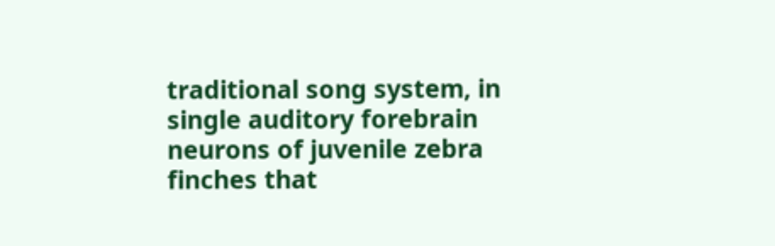traditional song system, in single auditory forebrain neurons of juvenile zebra finches that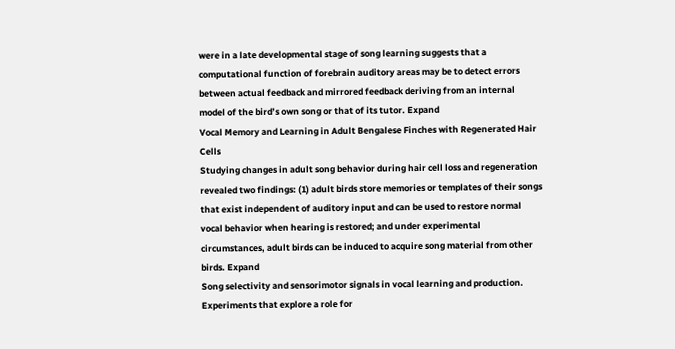were in a late developmental stage of song learning suggests that a computational function of forebrain auditory areas may be to detect errors between actual feedback and mirrored feedback deriving from an internal model of the bird’s own song or that of its tutor. Expand
Vocal Memory and Learning in Adult Bengalese Finches with Regenerated Hair Cells
Studying changes in adult song behavior during hair cell loss and regeneration revealed two findings: (1) adult birds store memories or templates of their songs that exist independent of auditory input and can be used to restore normal vocal behavior when hearing is restored; and under experimental circumstances, adult birds can be induced to acquire song material from other birds. Expand
Song selectivity and sensorimotor signals in vocal learning and production.
Experiments that explore a role for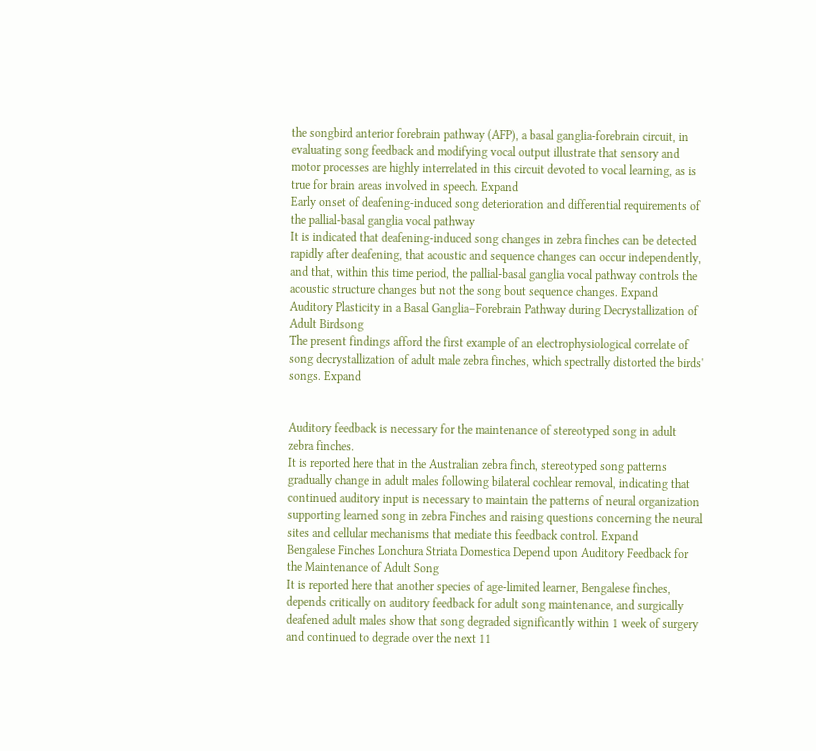the songbird anterior forebrain pathway (AFP), a basal ganglia-forebrain circuit, in evaluating song feedback and modifying vocal output illustrate that sensory and motor processes are highly interrelated in this circuit devoted to vocal learning, as is true for brain areas involved in speech. Expand
Early onset of deafening‐induced song deterioration and differential requirements of the pallial‐basal ganglia vocal pathway
It is indicated that deafening‐induced song changes in zebra finches can be detected rapidly after deafening, that acoustic and sequence changes can occur independently, and that, within this time period, the pallial‐basal ganglia vocal pathway controls the acoustic structure changes but not the song bout sequence changes. Expand
Auditory Plasticity in a Basal Ganglia–Forebrain Pathway during Decrystallization of Adult Birdsong
The present findings afford the first example of an electrophysiological correlate of song decrystallization of adult male zebra finches, which spectrally distorted the birds' songs. Expand


Auditory feedback is necessary for the maintenance of stereotyped song in adult zebra finches.
It is reported here that in the Australian zebra finch, stereotyped song patterns gradually change in adult males following bilateral cochlear removal, indicating that continued auditory input is necessary to maintain the patterns of neural organization supporting learned song in zebra Finches and raising questions concerning the neural sites and cellular mechanisms that mediate this feedback control. Expand
Bengalese Finches Lonchura Striata Domestica Depend upon Auditory Feedback for the Maintenance of Adult Song
It is reported here that another species of age-limited learner, Bengalese finches, depends critically on auditory feedback for adult song maintenance, and surgically deafened adult males show that song degraded significantly within 1 week of surgery and continued to degrade over the next 11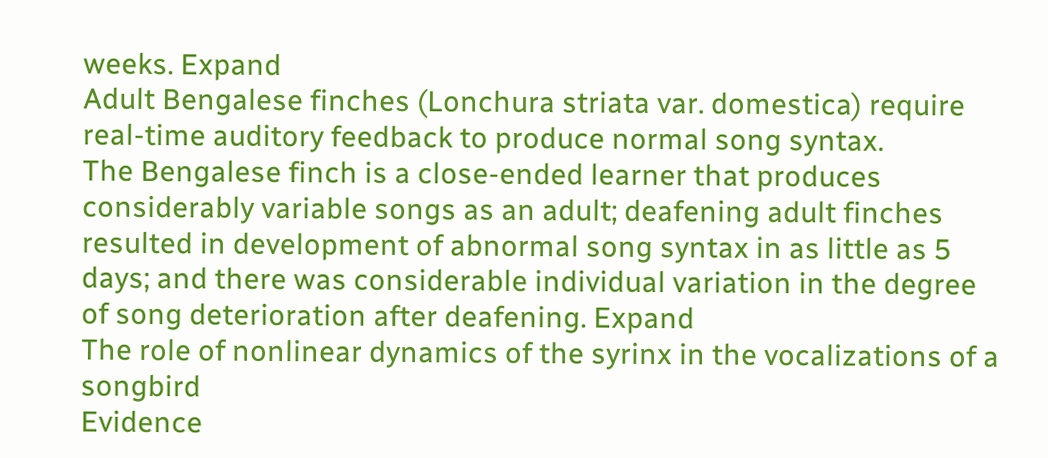weeks. Expand
Adult Bengalese finches (Lonchura striata var. domestica) require real-time auditory feedback to produce normal song syntax.
The Bengalese finch is a close-ended learner that produces considerably variable songs as an adult; deafening adult finches resulted in development of abnormal song syntax in as little as 5 days; and there was considerable individual variation in the degree of song deterioration after deafening. Expand
The role of nonlinear dynamics of the syrinx in the vocalizations of a songbird
Evidence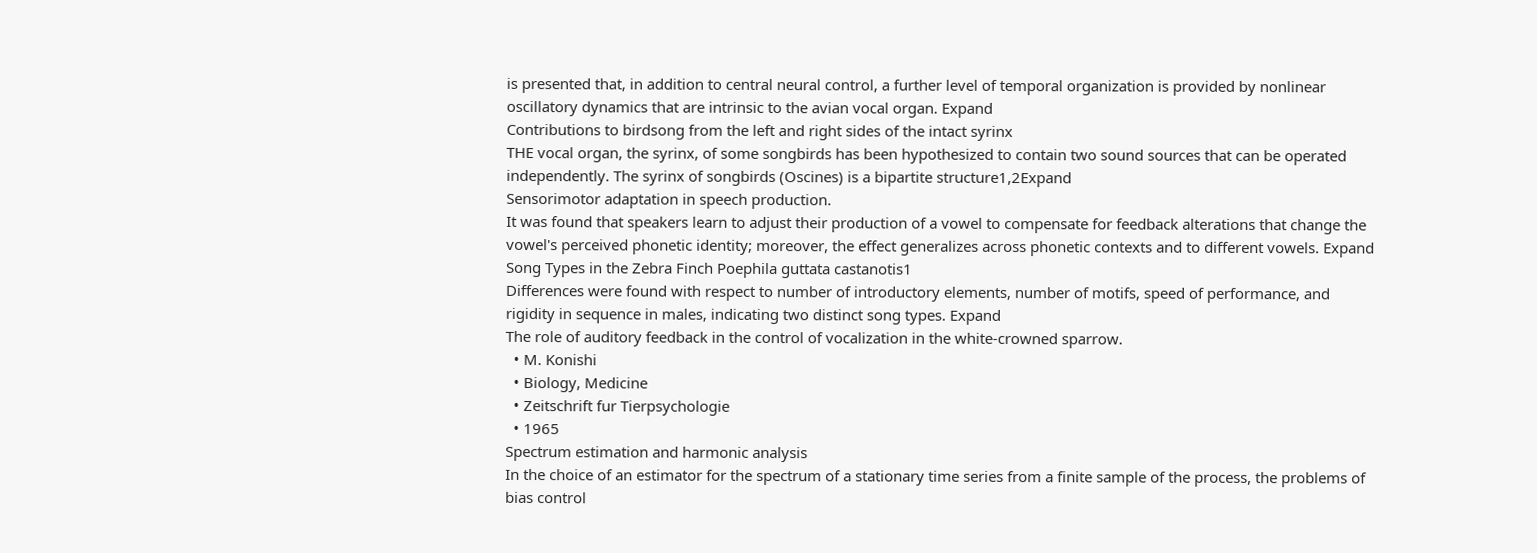is presented that, in addition to central neural control, a further level of temporal organization is provided by nonlinear oscillatory dynamics that are intrinsic to the avian vocal organ. Expand
Contributions to birdsong from the left and right sides of the intact syrinx
THE vocal organ, the syrinx, of some songbirds has been hypothesized to contain two sound sources that can be operated independently. The syrinx of songbirds (Oscines) is a bipartite structure1,2Expand
Sensorimotor adaptation in speech production.
It was found that speakers learn to adjust their production of a vowel to compensate for feedback alterations that change the vowel's perceived phonetic identity; moreover, the effect generalizes across phonetic contexts and to different vowels. Expand
Song Types in the Zebra Finch Poephila guttata castanotis1
Differences were found with respect to number of introductory elements, number of motifs, speed of performance, and rigidity in sequence in males, indicating two distinct song types. Expand
The role of auditory feedback in the control of vocalization in the white-crowned sparrow.
  • M. Konishi
  • Biology, Medicine
  • Zeitschrift fur Tierpsychologie
  • 1965
Spectrum estimation and harmonic analysis
In the choice of an estimator for the spectrum of a stationary time series from a finite sample of the process, the problems of bias control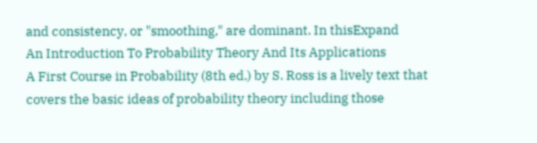and consistency, or "smoothing," are dominant. In thisExpand
An Introduction To Probability Theory And Its Applications
A First Course in Probability (8th ed.) by S. Ross is a lively text that covers the basic ideas of probability theory including those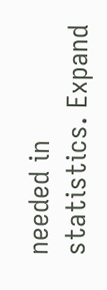needed in statistics. Expand